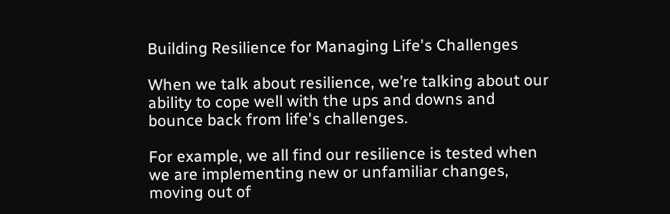Building Resilience for Managing Life's Challenges

When we talk about resilience, we’re talking about our ability to cope well with the ups and downs and bounce back from life's challenges.

For example, we all find our resilience is tested when we are implementing new or unfamiliar changes, moving out of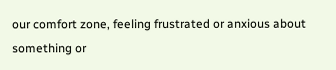our comfort zone, feeling frustrated or anxious about something or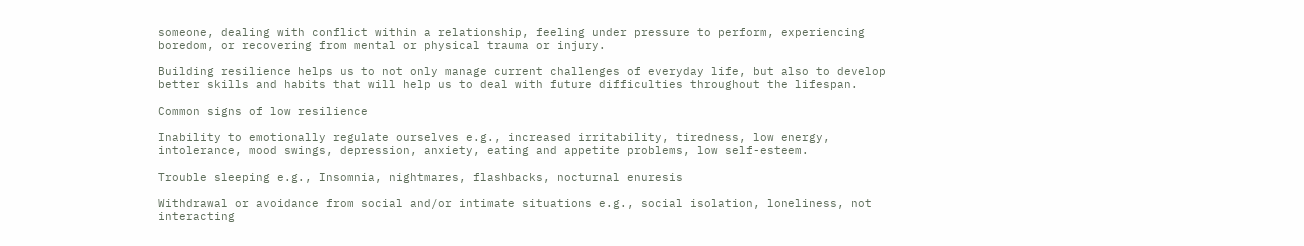someone, dealing with conflict within a relationship, feeling under pressure to perform, experiencing boredom, or recovering from mental or physical trauma or injury.

Building resilience helps us to not only manage current challenges of everyday life, but also to develop better skills and habits that will help us to deal with future difficulties throughout the lifespan.

Common signs of low resilience

Inability to emotionally regulate ourselves e.g., increased irritability, tiredness, low energy, intolerance, mood swings, depression, anxiety, eating and appetite problems, low self-esteem.

Trouble sleeping e.g., Insomnia, nightmares, flashbacks, nocturnal enuresis

Withdrawal or avoidance from social and/or intimate situations e.g., social isolation, loneliness, not interacting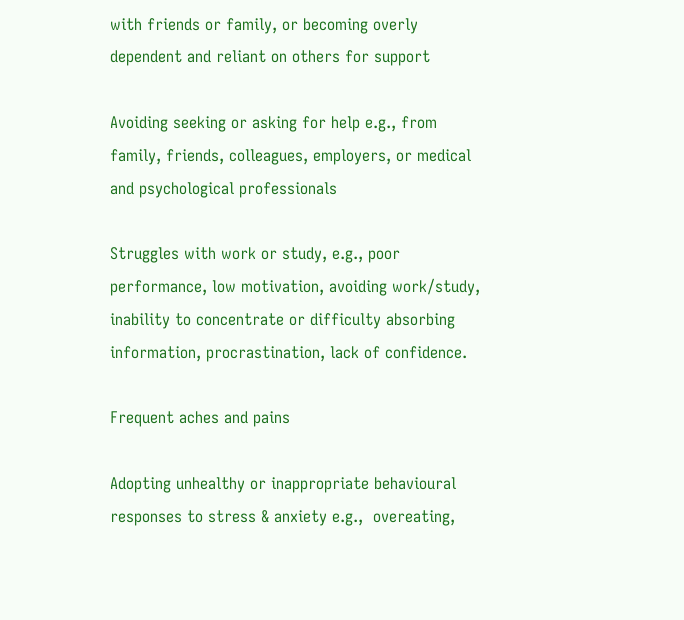with friends or family, or becoming overly dependent and reliant on others for support

Avoiding seeking or asking for help e.g., from family, friends, colleagues, employers, or medical and psychological professionals

Struggles with work or study, e.g., poor performance, low motivation, avoiding work/study, inability to concentrate or difficulty absorbing information, procrastination, lack of confidence.

Frequent aches and pains

Adopting unhealthy or inappropriate behavioural responses to stress & anxiety e.g.,  overeating,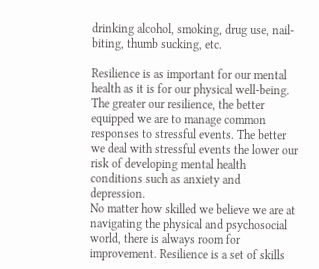drinking alcohol, smoking, drug use, nail-biting, thumb sucking, etc.

Resilience is as important for our mental health as it is for our physical well-being. The greater our resilience, the better equipped we are to manage common responses to stressful events. The better we deal with stressful events the lower our risk of developing mental health conditions such as anxiety and depression.
No matter how skilled we believe we are at navigating the physical and psychosocial world, there is always room for improvement. Resilience is a set of skills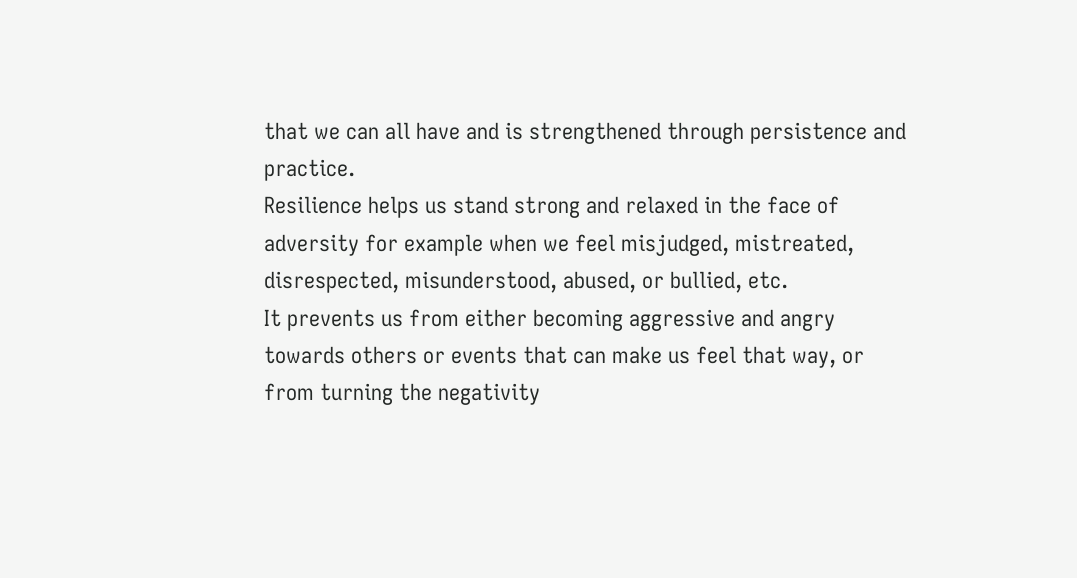that we can all have and is strengthened through persistence and practice.
Resilience helps us stand strong and relaxed in the face of adversity for example when we feel misjudged, mistreated, disrespected, misunderstood, abused, or bullied, etc.
It prevents us from either becoming aggressive and angry towards others or events that can make us feel that way, or from turning the negativity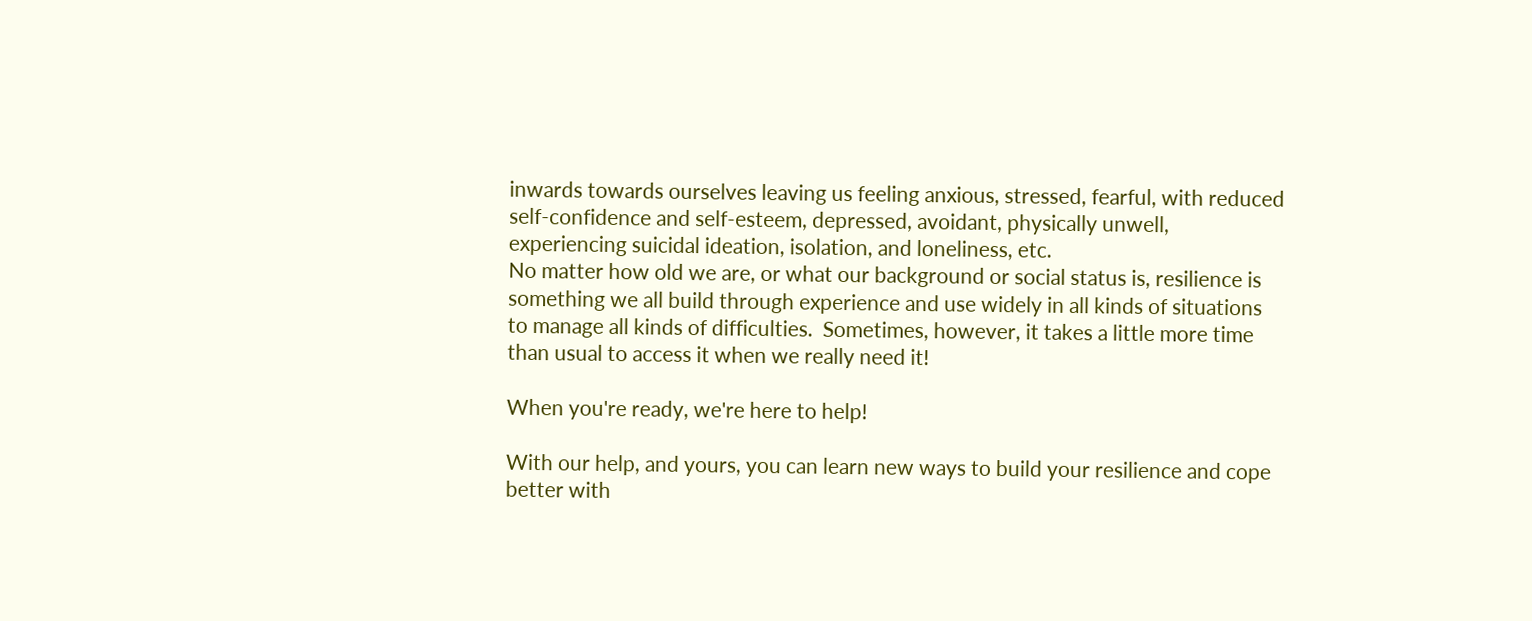inwards towards ourselves leaving us feeling anxious, stressed, fearful, with reduced self-confidence and self-esteem, depressed, avoidant, physically unwell, experiencing suicidal ideation, isolation, and loneliness, etc.
No matter how old we are, or what our background or social status is, resilience is something we all build through experience and use widely in all kinds of situations to manage all kinds of difficulties.  Sometimes, however, it takes a little more time than usual to access it when we really need it!

When you're ready, we're here to help!

With our help, and yours, you can learn new ways to build your resilience and cope better with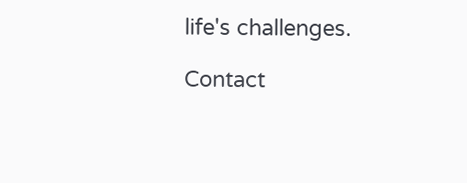life's challenges.

Contact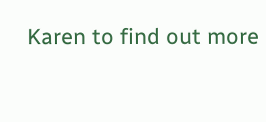Karen to find out more